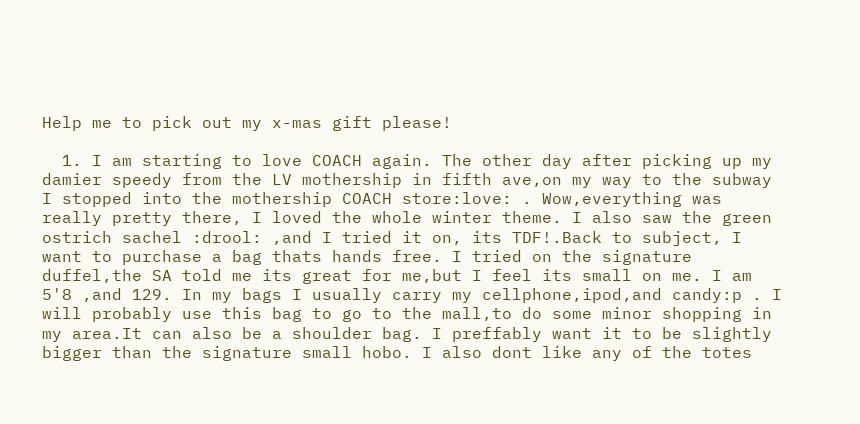Help me to pick out my x-mas gift please!

  1. I am starting to love COACH again. The other day after picking up my damier speedy from the LV mothership in fifth ave,on my way to the subway I stopped into the mothership COACH store:love: . Wow,everything was really pretty there, I loved the whole winter theme. I also saw the green ostrich sachel :drool: ,and I tried it on, its TDF!.Back to subject, I want to purchase a bag thats hands free. I tried on the signature duffel,the SA told me its great for me,but I feel its small on me. I am 5'8 ,and 129. In my bags I usually carry my cellphone,ipod,and candy:p . I will probably use this bag to go to the mall,to do some minor shopping in my area.It can also be a shoulder bag. I preffably want it to be slightly bigger than the signature small hobo. I also dont like any of the totes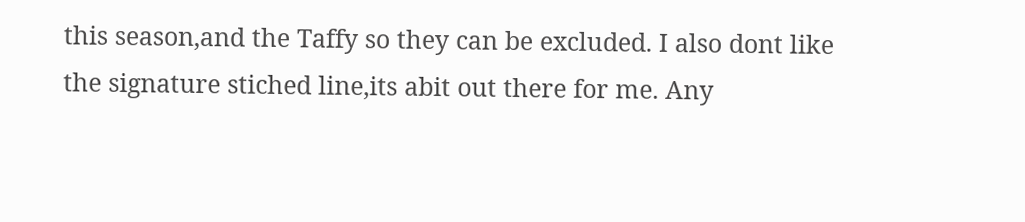this season,and the Taffy so they can be excluded. I also dont like the signature stiched line,its abit out there for me. Any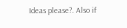Ideas please?. Also if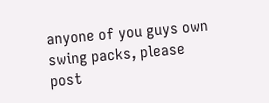anyone of you guys own swing packs, please post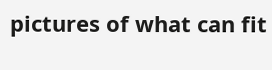pictures of what can fit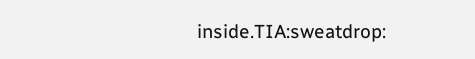inside.TIA:sweatdrop: